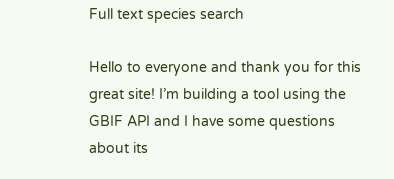Full text species search

Hello to everyone and thank you for this great site! I’m building a tool using the GBIF API and I have some questions about its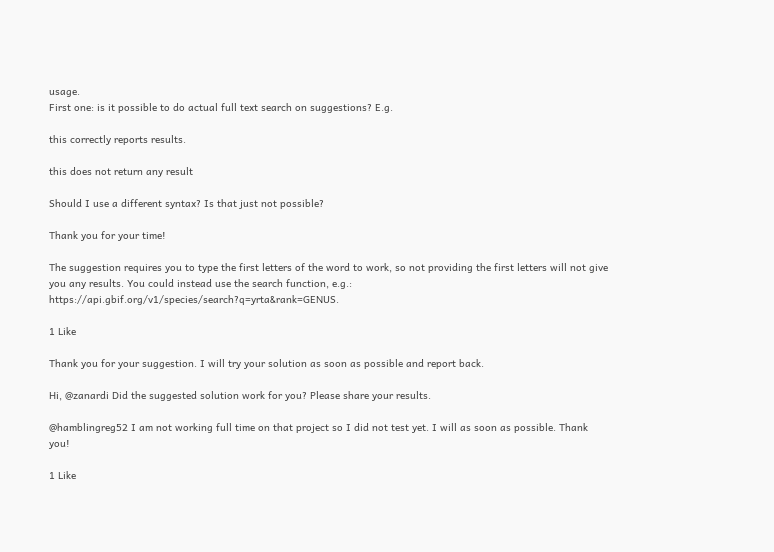usage.
First one: is it possible to do actual full text search on suggestions? E.g.

this correctly reports results.

this does not return any result

Should I use a different syntax? Is that just not possible?

Thank you for your time!

The suggestion requires you to type the first letters of the word to work, so not providing the first letters will not give you any results. You could instead use the search function, e.g.: https://api.gbif.org/v1/species/search?q=yrta&rank=GENUS.

1 Like

Thank you for your suggestion. I will try your solution as soon as possible and report back.

Hi, @zanardi Did the suggested solution work for you? Please share your results.

@hamblingreg52 I am not working full time on that project so I did not test yet. I will as soon as possible. Thank you!

1 Like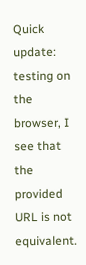Quick update: testing on the browser, I see that the provided URL is not equivalent.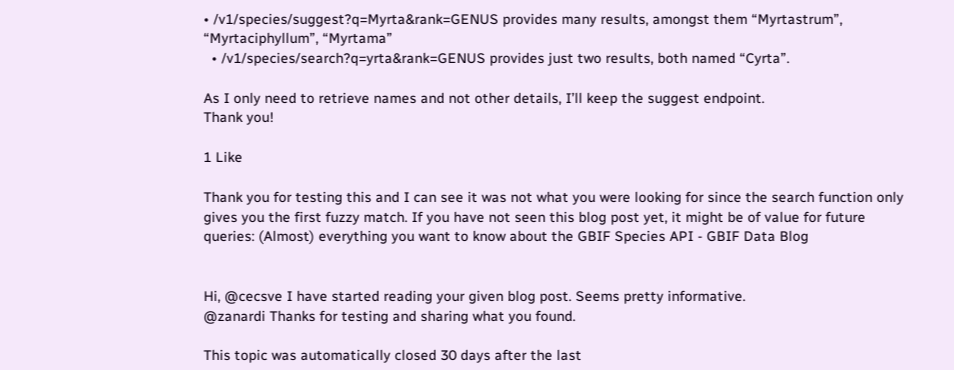• /v1/species/suggest?q=Myrta&rank=GENUS provides many results, amongst them “Myrtastrum”, “Myrtaciphyllum”, “Myrtama”
  • /v1/species/search?q=yrta&rank=GENUS provides just two results, both named “Cyrta”.

As I only need to retrieve names and not other details, I’ll keep the suggest endpoint.
Thank you!

1 Like

Thank you for testing this and I can see it was not what you were looking for since the search function only gives you the first fuzzy match. If you have not seen this blog post yet, it might be of value for future queries: (Almost) everything you want to know about the GBIF Species API - GBIF Data Blog


Hi, @cecsve I have started reading your given blog post. Seems pretty informative.
@zanardi Thanks for testing and sharing what you found.

This topic was automatically closed 30 days after the last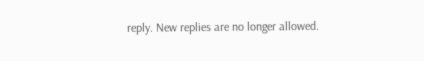reply. New replies are no longer allowed.